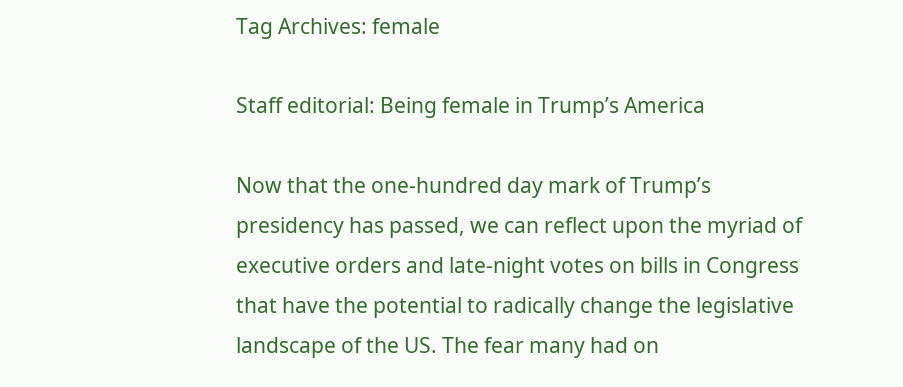Tag Archives: female

Staff editorial: Being female in Trump’s America

Now that the one-hundred day mark of Trump’s presidency has passed, we can reflect upon the myriad of executive orders and late-night votes on bills in Congress that have the potential to radically change the legislative landscape of the US. The fear many had on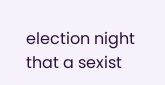election night that a sexist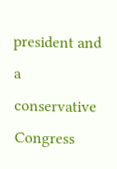president and a conservative Congress